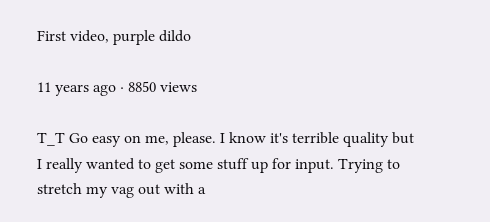First video, purple dildo

11 years ago · 8850 views

T_T Go easy on me, please. I know it's terrible quality but I really wanted to get some stuff up for input. Trying to stretch my vag out with a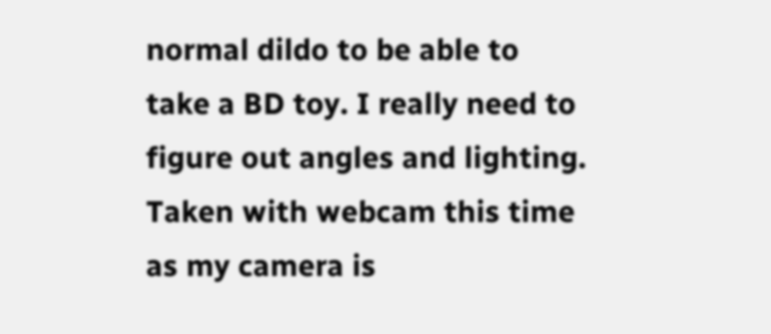normal dildo to be able to take a BD toy. I really need to figure out angles and lighting. Taken with webcam this time as my camera is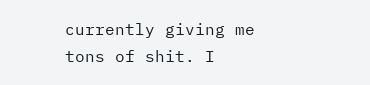currently giving me tons of shit. I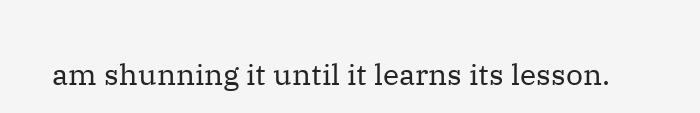am shunning it until it learns its lesson.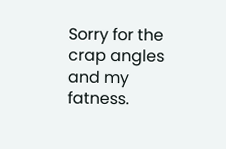Sorry for the crap angles and my fatness.